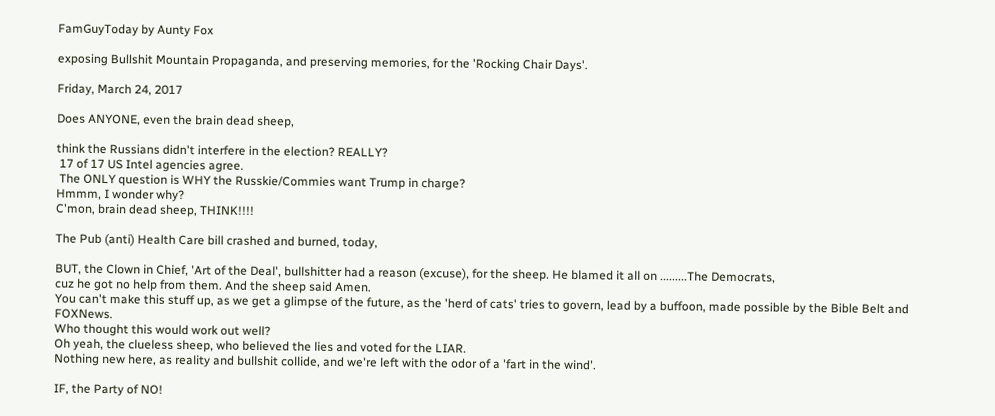FamGuyToday by Aunty Fox

exposing Bullshit Mountain Propaganda, and preserving memories, for the 'Rocking Chair Days'.

Friday, March 24, 2017

Does ANYONE, even the brain dead sheep,

think the Russians didn't interfere in the election? REALLY?
 17 of 17 US Intel agencies agree.
 The ONLY question is WHY the Russkie/Commies want Trump in charge?
Hmmm, I wonder why?
C'mon, brain dead sheep, THINK!!!!

The Pub (anti) Health Care bill crashed and burned, today,

BUT, the Clown in Chief, 'Art of the Deal', bullshitter had a reason (excuse), for the sheep. He blamed it all on .........The Democrats,
cuz he got no help from them. And the sheep said Amen.
You can't make this stuff up, as we get a glimpse of the future, as the 'herd of cats' tries to govern, lead by a buffoon, made possible by the Bible Belt and FOXNews.
Who thought this would work out well?
Oh yeah, the clueless sheep, who believed the lies and voted for the LIAR.
Nothing new here, as reality and bullshit collide, and we're left with the odor of a 'fart in the wind'.

IF, the Party of NO!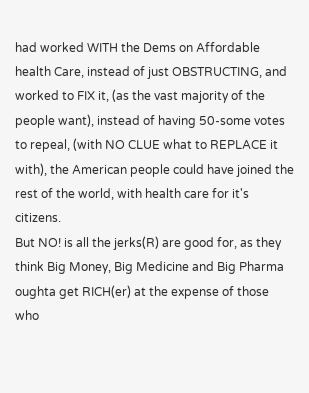had worked WITH the Dems on Affordable health Care, instead of just OBSTRUCTING, and worked to FIX it, (as the vast majority of the people want), instead of having 50-some votes to repeal, (with NO CLUE what to REPLACE it with), the American people could have joined the rest of the world, with health care for it's citizens.
But NO! is all the jerks(R) are good for, as they think Big Money, Big Medicine and Big Pharma oughta get RICH(er) at the expense of those who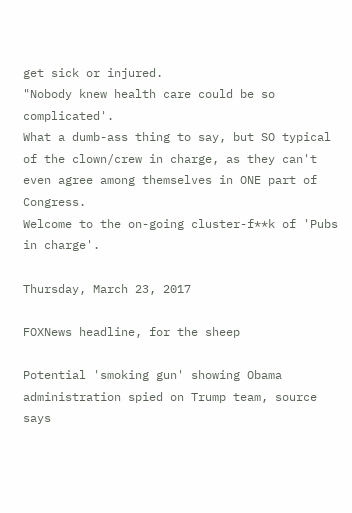get sick or injured.
"Nobody knew health care could be so complicated'.
What a dumb-ass thing to say, but SO typical of the clown/crew in charge, as they can't even agree among themselves in ONE part of Congress.
Welcome to the on-going cluster-f**k of 'Pubs in charge'.

Thursday, March 23, 2017

FOXNews headline, for the sheep

Potential 'smoking gun' showing Obama administration spied on Trump team, source says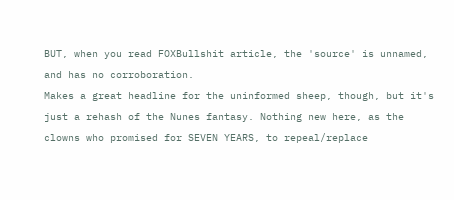BUT, when you read FOXBullshit article, the 'source' is unnamed, and has no corroboration.
Makes a great headline for the uninformed sheep, though, but it's just a rehash of the Nunes fantasy. Nothing new here, as the clowns who promised for SEVEN YEARS, to repeal/replace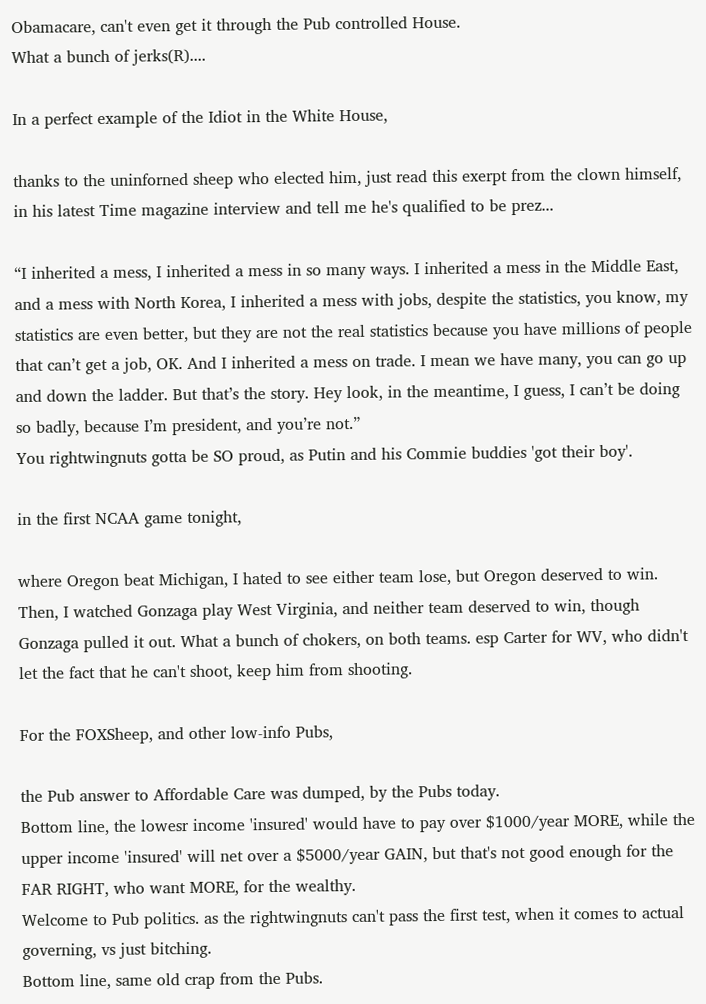Obamacare, can't even get it through the Pub controlled House.
What a bunch of jerks(R)....

In a perfect example of the Idiot in the White House,

thanks to the uninforned sheep who elected him, just read this exerpt from the clown himself, in his latest Time magazine interview and tell me he's qualified to be prez...

“I inherited a mess, I inherited a mess in so many ways. I inherited a mess in the Middle East, and a mess with North Korea, I inherited a mess with jobs, despite the statistics, you know, my statistics are even better, but they are not the real statistics because you have millions of people that can’t get a job, OK. And I inherited a mess on trade. I mean we have many, you can go up and down the ladder. But that’s the story. Hey look, in the meantime, I guess, I can’t be doing so badly, because I’m president, and you’re not.”
You rightwingnuts gotta be SO proud, as Putin and his Commie buddies 'got their boy'.

in the first NCAA game tonight,

where Oregon beat Michigan, I hated to see either team lose, but Oregon deserved to win.
Then, I watched Gonzaga play West Virginia, and neither team deserved to win, though Gonzaga pulled it out. What a bunch of chokers, on both teams. esp Carter for WV, who didn't let the fact that he can't shoot, keep him from shooting.

For the FOXSheep, and other low-info Pubs,

the Pub answer to Affordable Care was dumped, by the Pubs today.
Bottom line, the lowesr income 'insured' would have to pay over $1000/year MORE, while the upper income 'insured' will net over a $5000/year GAIN, but that's not good enough for the FAR RIGHT, who want MORE, for the wealthy.
Welcome to Pub politics. as the rightwingnuts can't pass the first test, when it comes to actual governing, vs just bitching.
Bottom line, same old crap from the Pubs.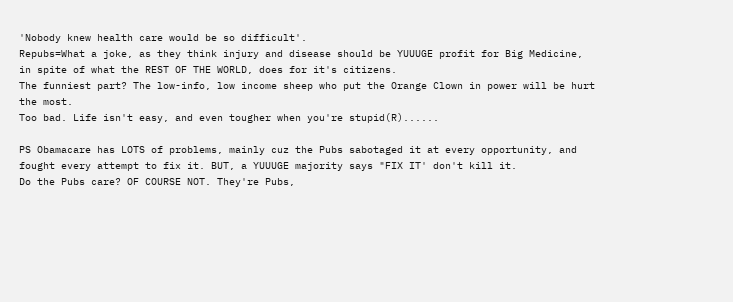'Nobody knew health care would be so difficult'.
Repubs=What a joke, as they think injury and disease should be YUUUGE profit for Big Medicine, in spite of what the REST OF THE WORLD, does for it's citizens.
The funniest part? The low-info, low income sheep who put the Orange Clown in power will be hurt the most.
Too bad. Life isn't easy, and even tougher when you're stupid(R)......

PS Obamacare has LOTS of problems, mainly cuz the Pubs sabotaged it at every opportunity, and fought every attempt to fix it. BUT, a YUUUGE majority says "FIX IT' don't kill it.
Do the Pubs care? OF COURSE NOT. They're Pubs,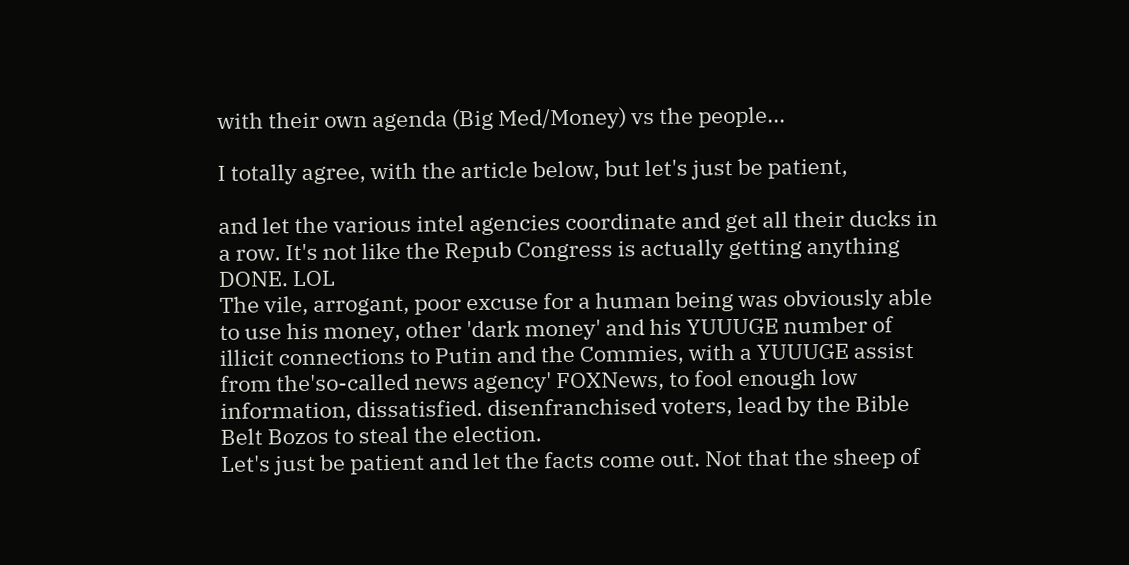with their own agenda (Big Med/Money) vs the people...

I totally agree, with the article below, but let's just be patient,

and let the various intel agencies coordinate and get all their ducks in a row. It's not like the Repub Congress is actually getting anything DONE. LOL
The vile, arrogant, poor excuse for a human being was obviously able to use his money, other 'dark money' and his YUUUGE number of illicit connections to Putin and the Commies, with a YUUUGE assist from the'so-called news agency' FOXNews, to fool enough low information, dissatisfied. disenfranchised voters, lead by the Bible Belt Bozos to steal the election.
Let's just be patient and let the facts come out. Not that the sheep of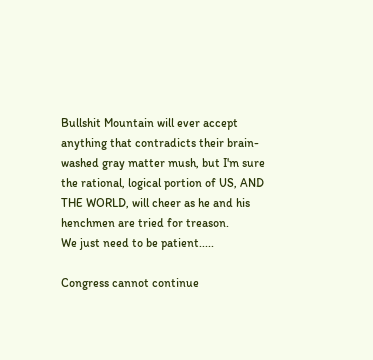Bullshit Mountain will ever accept anything that contradicts their brain-washed gray matter mush, but I'm sure the rational, logical portion of US, AND THE WORLD, will cheer as he and his henchmen are tried for treason.
We just need to be patient.....

Congress cannot continue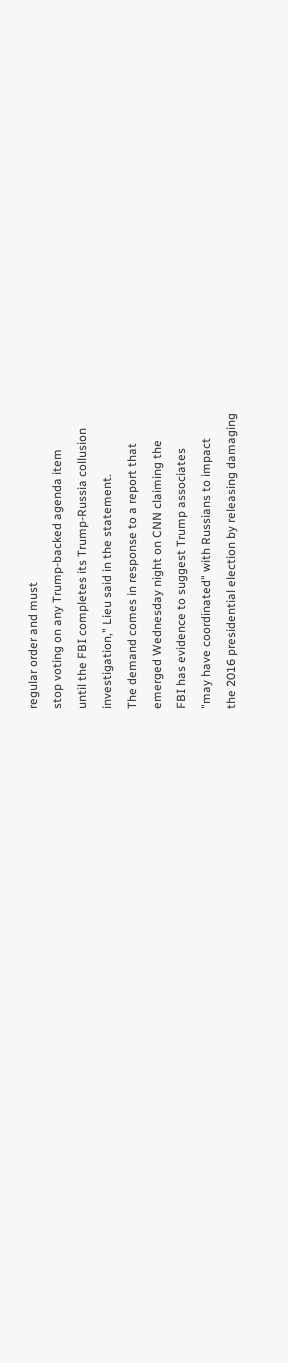regular order and must
stop voting on any Trump-backed agenda item
until the FBI completes its Trump-Russia collusion
investigation," Lieu said in the statement.
The demand comes in response to a report that
emerged Wednesday night on CNN claiming the
FBI has evidence to suggest Trump associates
"may have coordinated" with Russians to impact
the 2016 presidential election by releasing damaging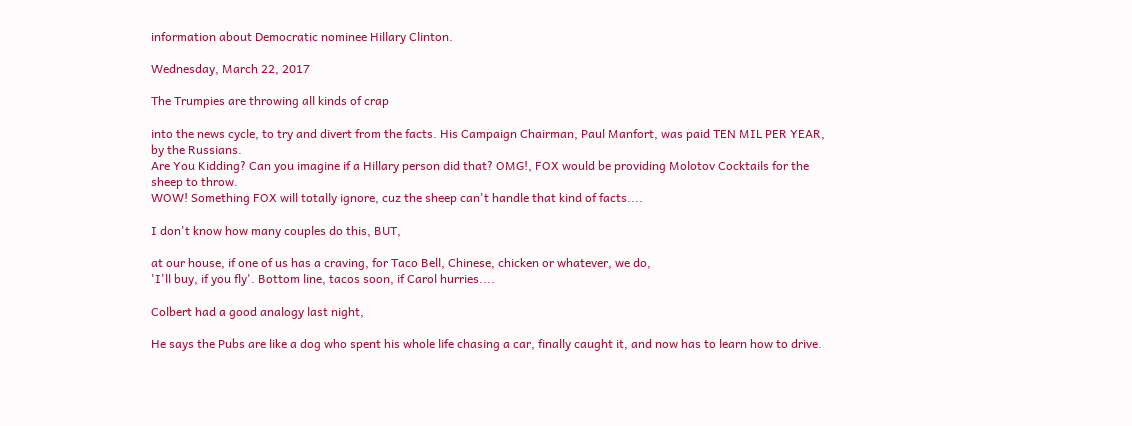information about Democratic nominee Hillary Clinton.

Wednesday, March 22, 2017

The Trumpies are throwing all kinds of crap

into the news cycle, to try and divert from the facts. His Campaign Chairman, Paul Manfort, was paid TEN MIL PER YEAR, by the Russians.
Are You Kidding? Can you imagine if a Hillary person did that? OMG!, FOX would be providing Molotov Cocktails for the sheep to throw.
WOW! Something FOX will totally ignore, cuz the sheep can't handle that kind of facts....

I don't know how many couples do this, BUT,

at our house, if one of us has a craving, for Taco Bell, Chinese, chicken or whatever, we do,
'I'll buy, if you fly'. Bottom line, tacos soon, if Carol hurries....

Colbert had a good analogy last night,

He says the Pubs are like a dog who spent his whole life chasing a car, finally caught it, and now has to learn how to drive.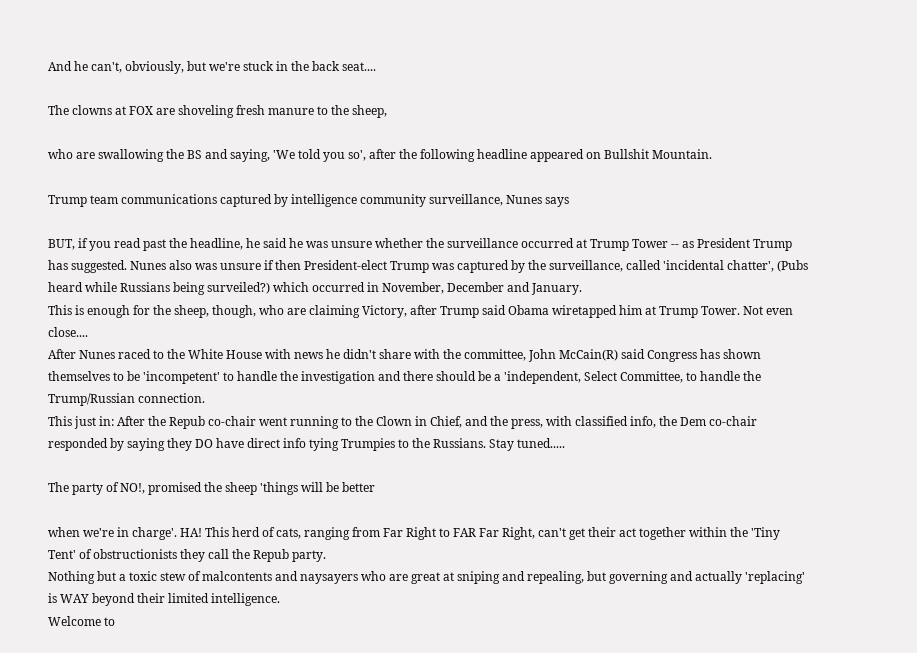And he can't, obviously, but we're stuck in the back seat....

The clowns at FOX are shoveling fresh manure to the sheep,

who are swallowing the BS and saying, 'We told you so', after the following headline appeared on Bullshit Mountain.

Trump team communications captured by intelligence community surveillance, Nunes says

BUT, if you read past the headline, he said he was unsure whether the surveillance occurred at Trump Tower -- as President Trump has suggested. Nunes also was unsure if then President-elect Trump was captured by the surveillance, called 'incidental chatter', (Pubs heard while Russians being surveiled?) which occurred in November, December and January.
This is enough for the sheep, though, who are claiming Victory, after Trump said Obama wiretapped him at Trump Tower. Not even close....
After Nunes raced to the White House with news he didn't share with the committee, John McCain(R) said Congress has shown themselves to be 'incompetent' to handle the investigation and there should be a 'independent, Select Committee, to handle the Trump/Russian connection.
This just in: After the Repub co-chair went running to the Clown in Chief, and the press, with classified info, the Dem co-chair responded by saying they DO have direct info tying Trumpies to the Russians. Stay tuned.....

The party of NO!, promised the sheep 'things will be better

when we're in charge'. HA! This herd of cats, ranging from Far Right to FAR Far Right, can't get their act together within the 'Tiny Tent' of obstructionists they call the Repub party.
Nothing but a toxic stew of malcontents and naysayers who are great at sniping and repealing, but governing and actually 'replacing' is WAY beyond their limited intelligence.
Welcome to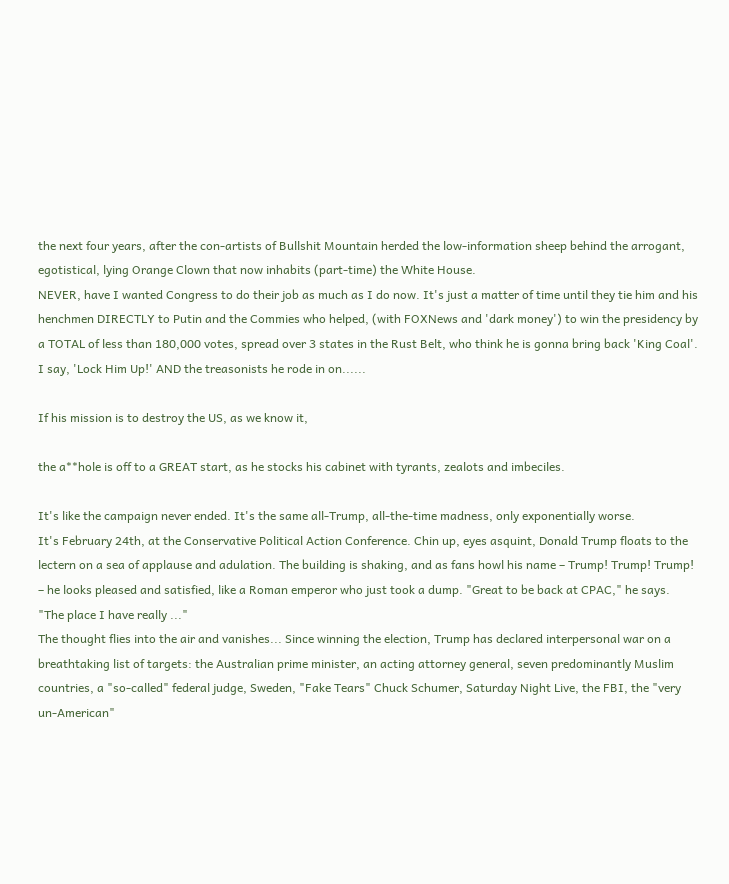the next four years, after the con-artists of Bullshit Mountain herded the low-information sheep behind the arrogant, egotistical, lying Orange Clown that now inhabits (part-time) the White House.
NEVER, have I wanted Congress to do their job as much as I do now. It's just a matter of time until they tie him and his henchmen DIRECTLY to Putin and the Commies who helped, (with FOXNews and 'dark money') to win the presidency by a TOTAL of less than 180,000 votes, spread over 3 states in the Rust Belt, who think he is gonna bring back 'King Coal'.
I say, 'Lock Him Up!' AND the treasonists he rode in on......

If his mission is to destroy the US, as we know it,

the a**hole is off to a GREAT start, as he stocks his cabinet with tyrants, zealots and imbeciles.

It's like the campaign never ended. It's the same all-Trump, all-the-time madness, only exponentially worse.
It's February 24th, at the Conservative Political Action Conference. Chin up, eyes asquint, Donald Trump floats to the lectern on a sea of applause and adulation. The building is shaking, and as fans howl his name – Trump! Trump! Trump! – he looks pleased and satisfied, like a Roman emperor who just took a dump. "Great to be back at CPAC," he says. "The place I have really ..."
The thought flies into the air and vanishes... Since winning the election, Trump has declared interpersonal war on a breathtaking list of targets: the Australian prime minister, an acting attorney general, seven predominantly Muslim countries, a "so-called" federal judge, Sweden, "Fake Tears" Chuck Schumer, Saturday Night Live, the FBI, the "very un-American"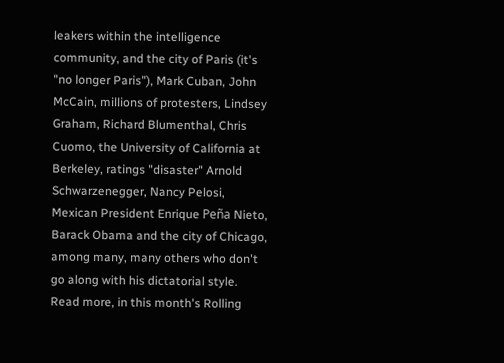leakers within the intelligence community, and the city of Paris (it's "no longer Paris"), Mark Cuban, John McCain, millions of protesters, Lindsey Graham, Richard Blumenthal, Chris Cuomo, the University of California at Berkeley, ratings "disaster" Arnold Schwarzenegger, Nancy Pelosi, Mexican President Enrique Peña Nieto, Barack Obama and the city of Chicago, among many, many others who don't go along with his dictatorial style. Read more, in this month's Rolling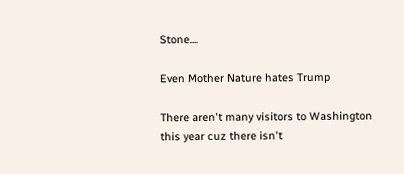Stone....

Even Mother Nature hates Trump

There aren't many visitors to Washington this year cuz there isn't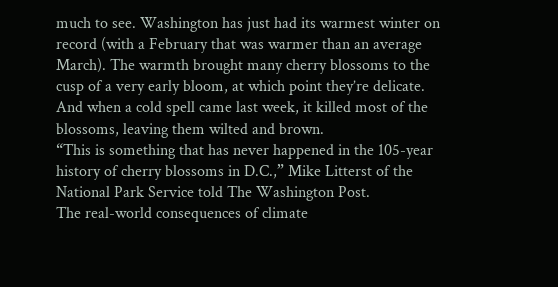much to see. Washington has just had its warmest winter on record (with a February that was warmer than an average March). The warmth brought many cherry blossoms to the cusp of a very early bloom, at which point they’re delicate. And when a cold spell came last week, it killed most of the blossoms, leaving them wilted and brown.
“This is something that has never happened in the 105-year history of cherry blossoms in D.C.,” Mike Litterst of the National Park Service told The Washington Post.
The real-world consequences of climate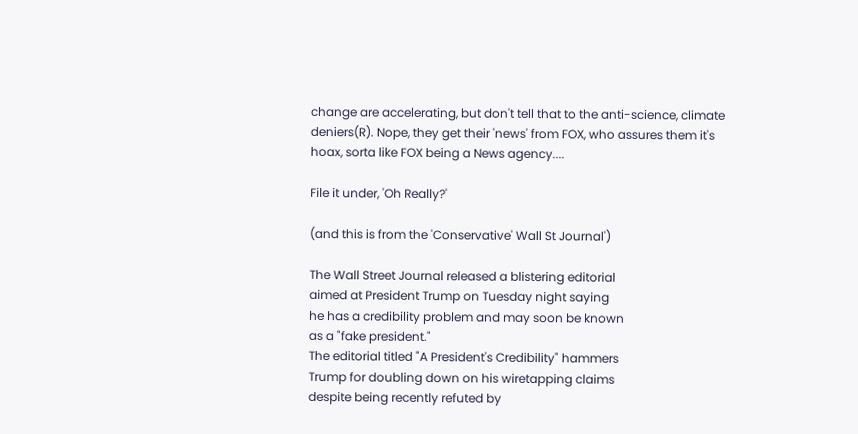change are accelerating, but don't tell that to the anti-science, climate deniers(R). Nope, they get their 'news' from FOX, who assures them it's hoax, sorta like FOX being a News agency....

File it under, 'Oh Really?'

(and this is from the 'Conservative' Wall St Journal')

The Wall Street Journal released a blistering editorial
aimed at President Trump on Tuesday night saying
he has a credibility problem and may soon be known
as a "fake president."
The editorial titled "A President's Credibility" hammers
Trump for doubling down on his wiretapping claims
despite being recently refuted by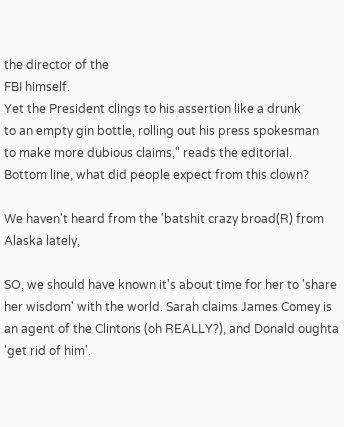the director of the
FBI himself.
Yet the President clings to his assertion like a drunk
to an empty gin bottle, rolling out his press spokesman
to make more dubious claims," reads the editorial.
Bottom line, what did people expect from this clown?

We haven't heard from the 'batshit crazy broad(R) from Alaska lately,

SO, we should have known it's about time for her to 'share her wisdom' with the world. Sarah claims James Comey is an agent of the Clintons (oh REALLY?), and Donald oughta 'get rid of him'.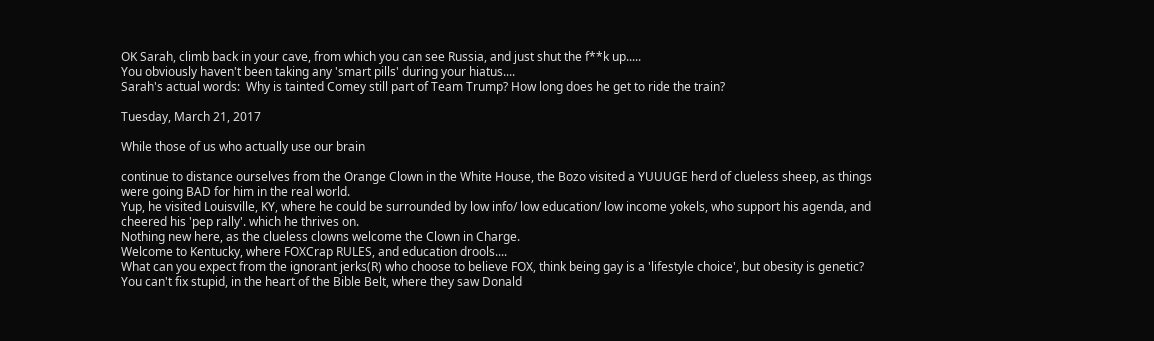OK Sarah, climb back in your cave, from which you can see Russia, and just shut the f**k up.....
You obviously haven't been taking any 'smart pills' during your hiatus....
Sarah's actual words:  Why is tainted Comey still part of Team Trump? How long does he get to ride the train?

Tuesday, March 21, 2017

While those of us who actually use our brain

continue to distance ourselves from the Orange Clown in the White House, the Bozo visited a YUUUGE herd of clueless sheep, as things were going BAD for him in the real world.
Yup, he visited Louisville, KY, where he could be surrounded by low info/ low education/ low income yokels, who support his agenda, and cheered his 'pep rally'. which he thrives on.
Nothing new here, as the clueless clowns welcome the Clown in Charge.
Welcome to Kentucky, where FOXCrap RULES, and education drools....
What can you expect from the ignorant jerks(R) who choose to believe FOX, think being gay is a 'lifestyle choice', but obesity is genetic?
You can't fix stupid, in the heart of the Bible Belt, where they saw Donald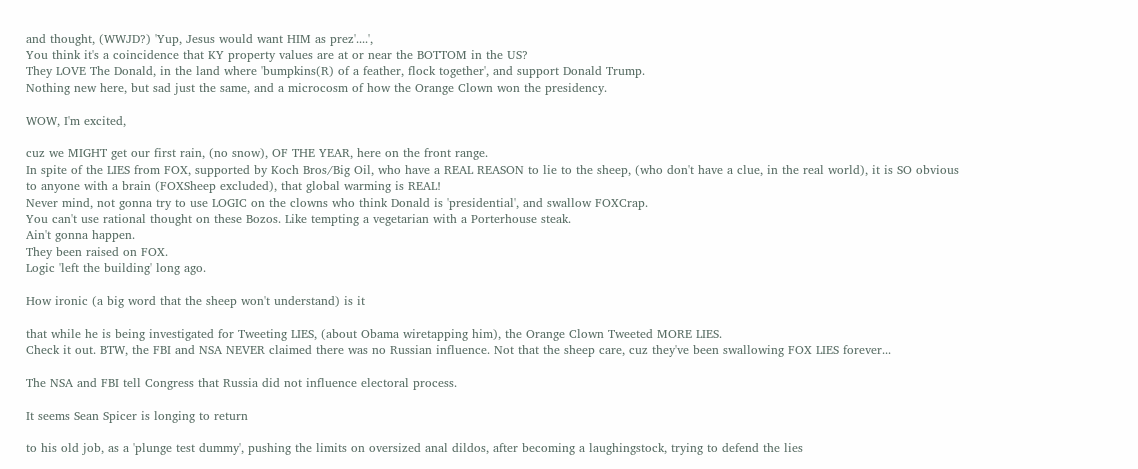and thought, (WWJD?) 'Yup, Jesus would want HIM as prez'....',
You think it's a coincidence that KY property values are at or near the BOTTOM in the US?
They LOVE The Donald, in the land where 'bumpkins(R) of a feather, flock together', and support Donald Trump.
Nothing new here, but sad just the same, and a microcosm of how the Orange Clown won the presidency.

WOW, I'm excited,

cuz we MIGHT get our first rain, (no snow), OF THE YEAR, here on the front range.
In spite of the LIES from FOX, supported by Koch Bros/Big Oil, who have a REAL REASON to lie to the sheep, (who don't have a clue, in the real world), it is SO obvious to anyone with a brain (FOXSheep excluded), that global warming is REAL!
Never mind, not gonna try to use LOGIC on the clowns who think Donald is 'presidential', and swallow FOXCrap.
You can't use rational thought on these Bozos. Like tempting a vegetarian with a Porterhouse steak.
Ain't gonna happen.
They been raised on FOX.
Logic 'left the building' long ago.

How ironic (a big word that the sheep won't understand) is it

that while he is being investigated for Tweeting LIES, (about Obama wiretapping him), the Orange Clown Tweeted MORE LIES.
Check it out. BTW, the FBI and NSA NEVER claimed there was no Russian influence. Not that the sheep care, cuz they've been swallowing FOX LIES forever...

The NSA and FBI tell Congress that Russia did not influence electoral process.

It seems Sean Spicer is longing to return

to his old job, as a 'plunge test dummy', pushing the limits on oversized anal dildos, after becoming a laughingstock, trying to defend the lies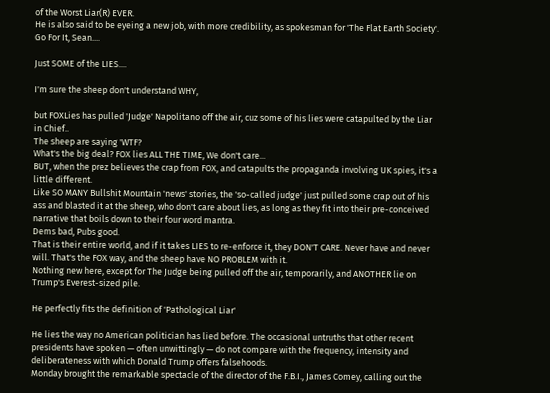of the Worst Liar(R) EVER.
He is also said to be eyeing a new job, with more credibility, as spokesman for 'The Flat Earth Society'.
Go For It, Sean....

Just SOME of the LIES....

I'm sure the sheep don't understand WHY,

but FOXLies has pulled 'Judge' Napolitano off the air, cuz some of his lies were catapulted by the Liar in Chief..
The sheep are saying 'WTF?
What's the big deal? FOX lies ALL THE TIME, We don't care...
BUT, when the prez believes the crap from FOX, and catapults the propaganda involving UK spies, it's a little different.
Like SO MANY Bullshit Mountain 'news' stories, the 'so-called judge' just pulled some crap out of his ass and blasted it at the sheep, who don't care about lies, as long as they fit into their pre-conceived narrative that boils down to their four word mantra.
Dems bad, Pubs good.
That is their entire world, and if it takes LIES to re-enforce it, they DON'T CARE. Never have and never will. That's the FOX way, and the sheep have NO PROBLEM with it.
Nothing new here, except for The Judge being pulled off the air, temporarily, and ANOTHER lie on Trump's Everest-sized pile.

He perfectly fits the definition of 'Pathological Liar'

He lies the way no American politician has lied before. The occasional untruths that other recent presidents have spoken — often unwittingly — do not compare with the frequency, intensity and deliberateness with which Donald Trump offers falsehoods.
Monday brought the remarkable spectacle of the director of the F.B.I., James Comey, calling out the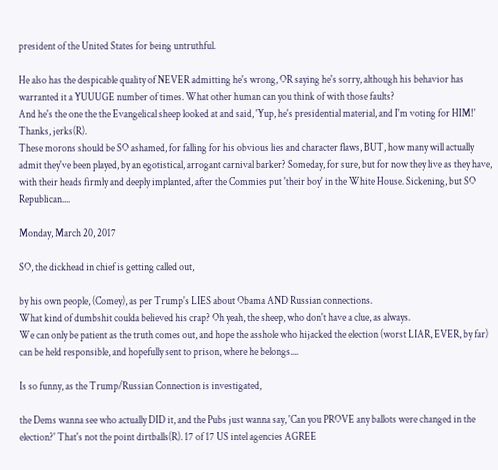president of the United States for being untruthful.

He also has the despicable quality of NEVER admitting he's wrong, OR saying he's sorry, although his behavior has warranted it a YUUUGE number of times. What other human can you think of with those faults?
And he's the one the the Evangelical sheep looked at and said, 'Yup, he's presidential material, and I'm voting for HIM!' Thanks, jerks(R).
These morons should be SO ashamed, for falling for his obvious lies and character flaws, BUT, how many will actually admit they've been played, by an egotistical, arrogant carnival barker? Someday, for sure, but for now they live as they have, with their heads firmly and deeply implanted, after the Commies put 'their boy' in the White House. Sickening, but SO Republican....

Monday, March 20, 2017

SO, the dickhead in chief is getting called out,

by his own people, (Comey), as per Trump's LIES about Obama AND Russian connections.
What kind of dumbshit coulda believed his crap? Oh yeah, the sheep, who don't have a clue, as always.
We can only be patient as the truth comes out, and hope the asshole who hijacked the election (worst LIAR, EVER, by far) can be held responsible, and hopefully sent to prison, where he belongs....

Is so funny, as the Trump/Russian Connection is investigated,

the Dems wanna see who actually DID it, and the Pubs just wanna say, 'Can you PROVE any ballots were changed in the election?' That's not the point dirtballs(R). 17 of 17 US intel agencies AGREE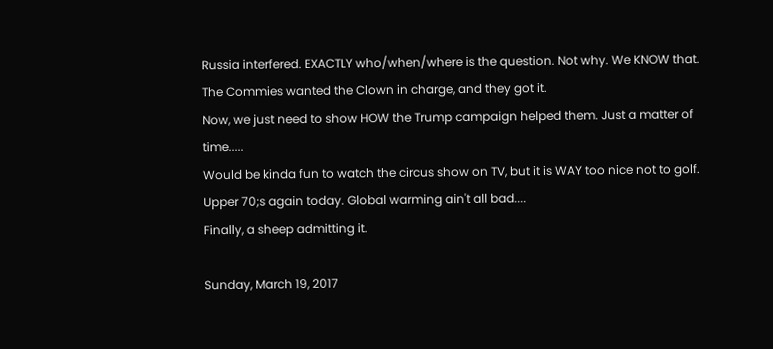Russia interfered. EXACTLY who/when/where is the question. Not why. We KNOW that. The Commies wanted the Clown in charge, and they got it.
Now, we just need to show HOW the Trump campaign helped them. Just a matter of time.....
Would be kinda fun to watch the circus show on TV, but it is WAY too nice not to golf. Upper 70;s again today. Global warming ain't all bad....
Finally, a sheep admitting it.

Sunday, March 19, 2017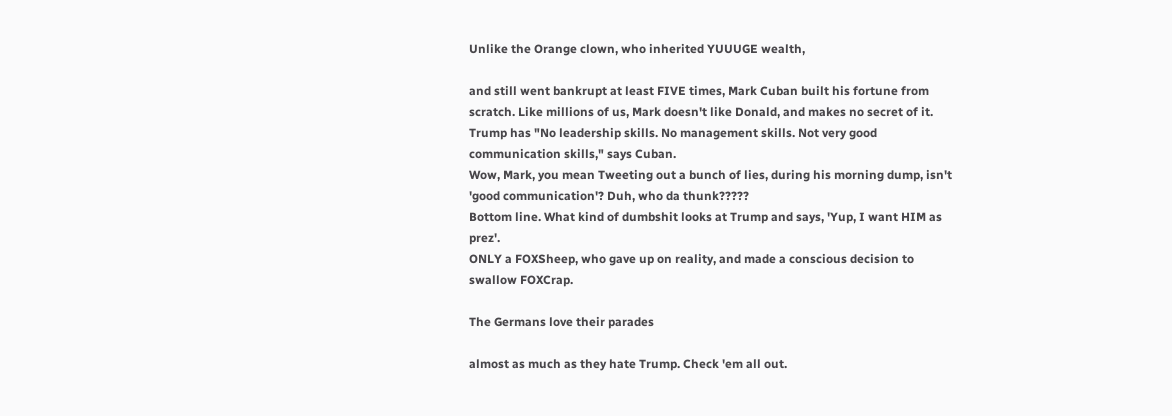Unlike the Orange clown, who inherited YUUUGE wealth,

and still went bankrupt at least FIVE times, Mark Cuban built his fortune from scratch. Like millions of us, Mark doesn't like Donald, and makes no secret of it.
Trump has "No leadership skills. No management skills. Not very good communication skills," says Cuban.
Wow, Mark, you mean Tweeting out a bunch of lies, during his morning dump, isn't 'good communication'? Duh, who da thunk?????
Bottom line. What kind of dumbshit looks at Trump and says, 'Yup, I want HIM as prez'.
ONLY a FOXSheep, who gave up on reality, and made a conscious decision to swallow FOXCrap.

The Germans love their parades

almost as much as they hate Trump. Check 'em all out.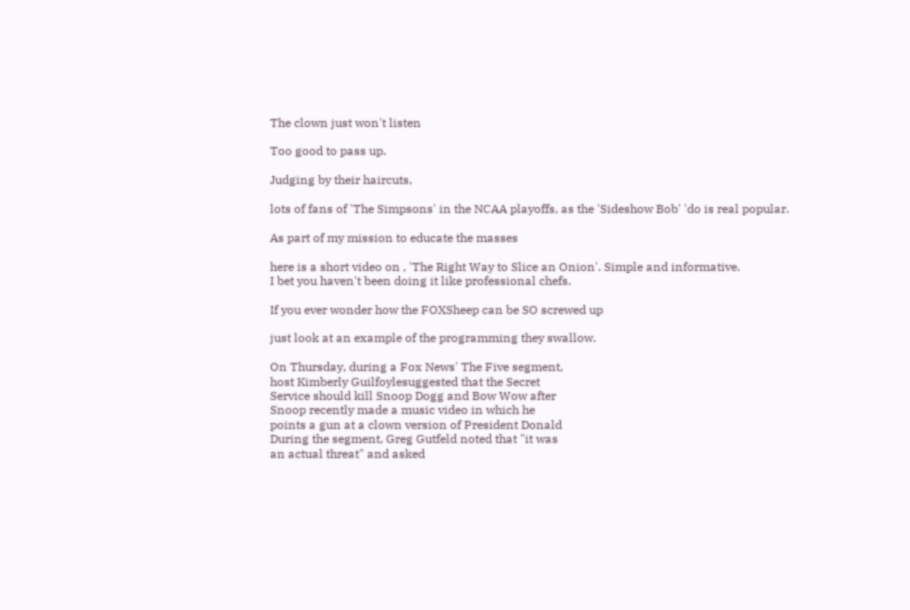The clown just won't listen

Too good to pass up.

Judging by their haircuts,

lots of fans of 'The Simpsons' in the NCAA playoffs, as the 'Sideshow Bob' 'do is real popular.

As part of my mission to educate the masses

here is a short video on , 'The Right Way to Slice an Onion'. Simple and informative.
I bet you haven't been doing it like professional chefs.

If you ever wonder how the FOXSheep can be SO screwed up

just look at an example of the programming they swallow.

On Thursday, during a Fox News' The Five segment,
host Kimberly Guilfoylesuggested that the Secret
Service should kill Snoop Dogg and Bow Wow after
Snoop recently made a music video in which he
points a gun at a clown version of President Donald
During the segment, Greg Gutfeld noted that "it was
an actual threat" and asked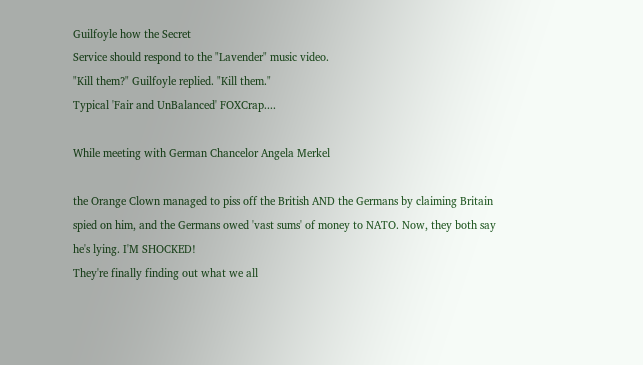Guilfoyle how the Secret
Service should respond to the "Lavender" music video.
"Kill them?" Guilfoyle replied. "Kill them."
Typical 'Fair and UnBalanced' FOXCrap....

While meeting with German Chancelor Angela Merkel

the Orange Clown managed to piss off the British AND the Germans by claiming Britain spied on him, and the Germans owed 'vast sums' of money to NATO. Now, they both say he's lying. I'M SHOCKED!
They're finally finding out what we all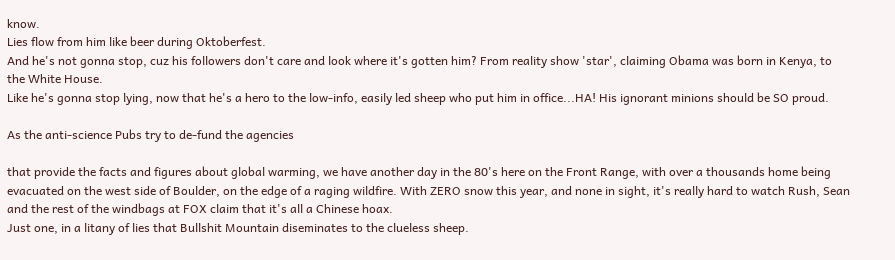know.
Lies flow from him like beer during Oktoberfest.
And he's not gonna stop, cuz his followers don't care and look where it's gotten him? From reality show 'star', claiming Obama was born in Kenya, to the White House.
Like he's gonna stop lying, now that he's a hero to the low-info, easily led sheep who put him in office...HA! His ignorant minions should be SO proud.

As the anti-science Pubs try to de-fund the agencies

that provide the facts and figures about global warming, we have another day in the 80's here on the Front Range, with over a thousands home being evacuated on the west side of Boulder, on the edge of a raging wildfire. With ZERO snow this year, and none in sight, it's really hard to watch Rush, Sean and the rest of the windbags at FOX claim that it's all a Chinese hoax.
Just one, in a litany of lies that Bullshit Mountain diseminates to the clueless sheep.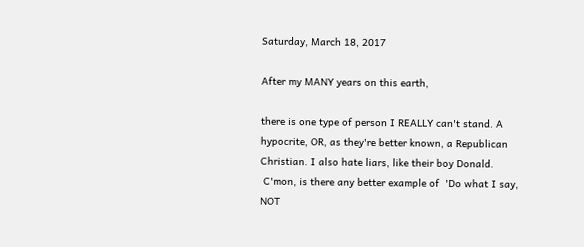Saturday, March 18, 2017

After my MANY years on this earth,

there is one type of person I REALLY can't stand. A hypocrite, OR, as they're better known, a Republican Christian. I also hate liars, like their boy Donald.
 C'mon, is there any better example of  'Do what I say, NOT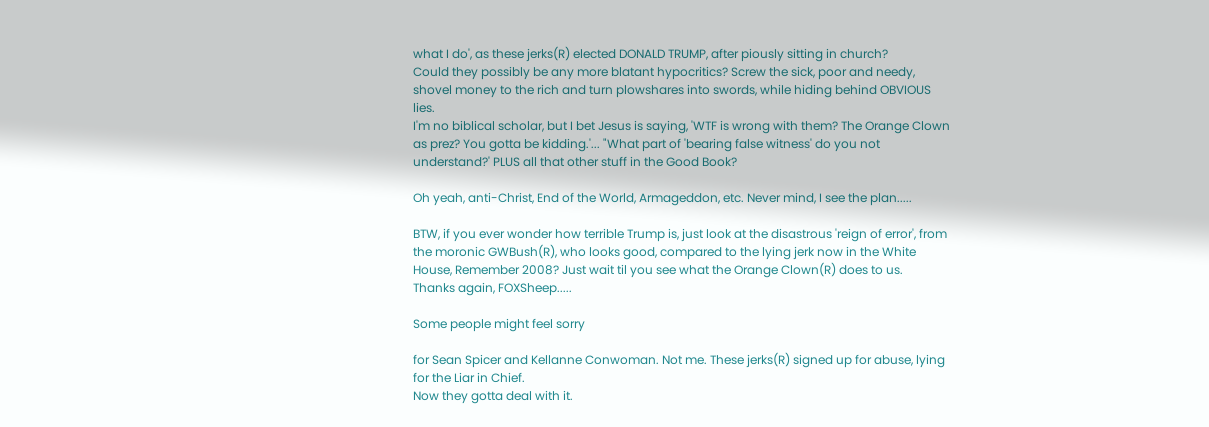what I do', as these jerks(R) elected DONALD TRUMP, after piously sitting in church?
Could they possibly be any more blatant hypocritics? Screw the sick, poor and needy, shovel money to the rich and turn plowshares into swords, while hiding behind OBVIOUS lies.
I'm no biblical scholar, but I bet Jesus is saying, 'WTF is wrong with them? The Orange Clown as prez? You gotta be kidding.'... "What part of 'bearing false witness' do you not understand?' PLUS all that other stuff in the Good Book?

Oh yeah, anti-Christ, End of the World, Armageddon, etc. Never mind, I see the plan.....

BTW, if you ever wonder how terrible Trump is, just look at the disastrous 'reign of error', from the moronic GWBush(R), who looks good, compared to the lying jerk now in the White House, Remember 2008? Just wait til you see what the Orange Clown(R) does to us.
Thanks again, FOXSheep.....

Some people might feel sorry

for Sean Spicer and Kellanne Conwoman. Not me. These jerks(R) signed up for abuse, lying for the Liar in Chief.
Now they gotta deal with it.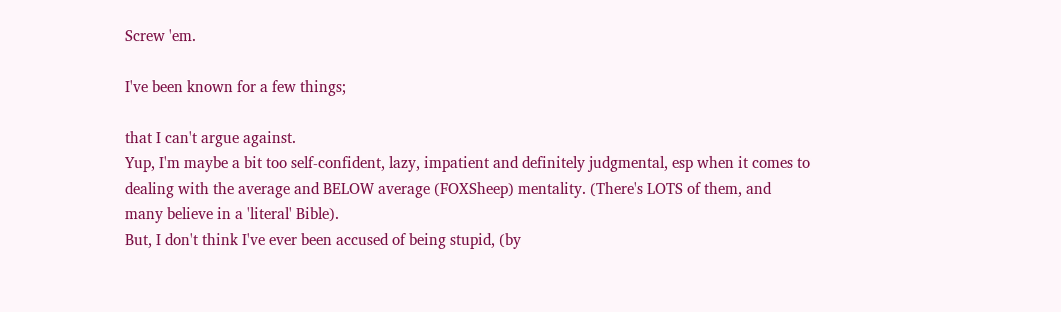Screw 'em.

I've been known for a few things;

that I can't argue against.
Yup, I'm maybe a bit too self-confident, lazy, impatient and definitely judgmental, esp when it comes to dealing with the average and BELOW average (FOXSheep) mentality. (There's LOTS of them, and many believe in a 'literal' Bible).
But, I don't think I've ever been accused of being stupid, (by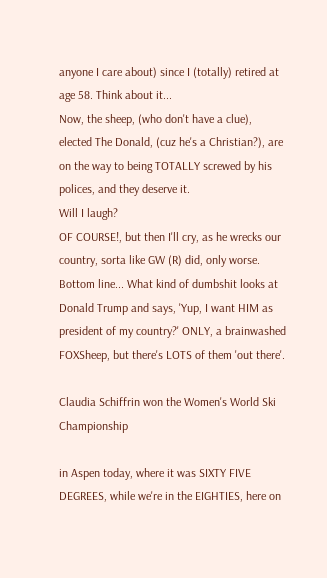anyone I care about) since I (totally) retired at age 58. Think about it...
Now, the sheep, (who don't have a clue), elected The Donald, (cuz he's a Christian?), are on the way to being TOTALLY screwed by his polices, and they deserve it.
Will I laugh?
OF COURSE!, but then I'll cry, as he wrecks our country, sorta like GW (R) did, only worse.
Bottom line... What kind of dumbshit looks at Donald Trump and says, 'Yup, I want HIM as president of my country?' ONLY, a brainwashed FOXSheep, but there's LOTS of them 'out there'.

Claudia Schiffrin won the Women's World Ski Championship

in Aspen today, where it was SIXTY FIVE DEGREES, while we're in the EIGHTIES, here on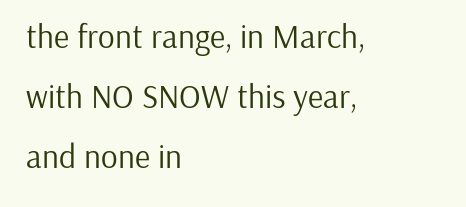the front range, in March, with NO SNOW this year, and none in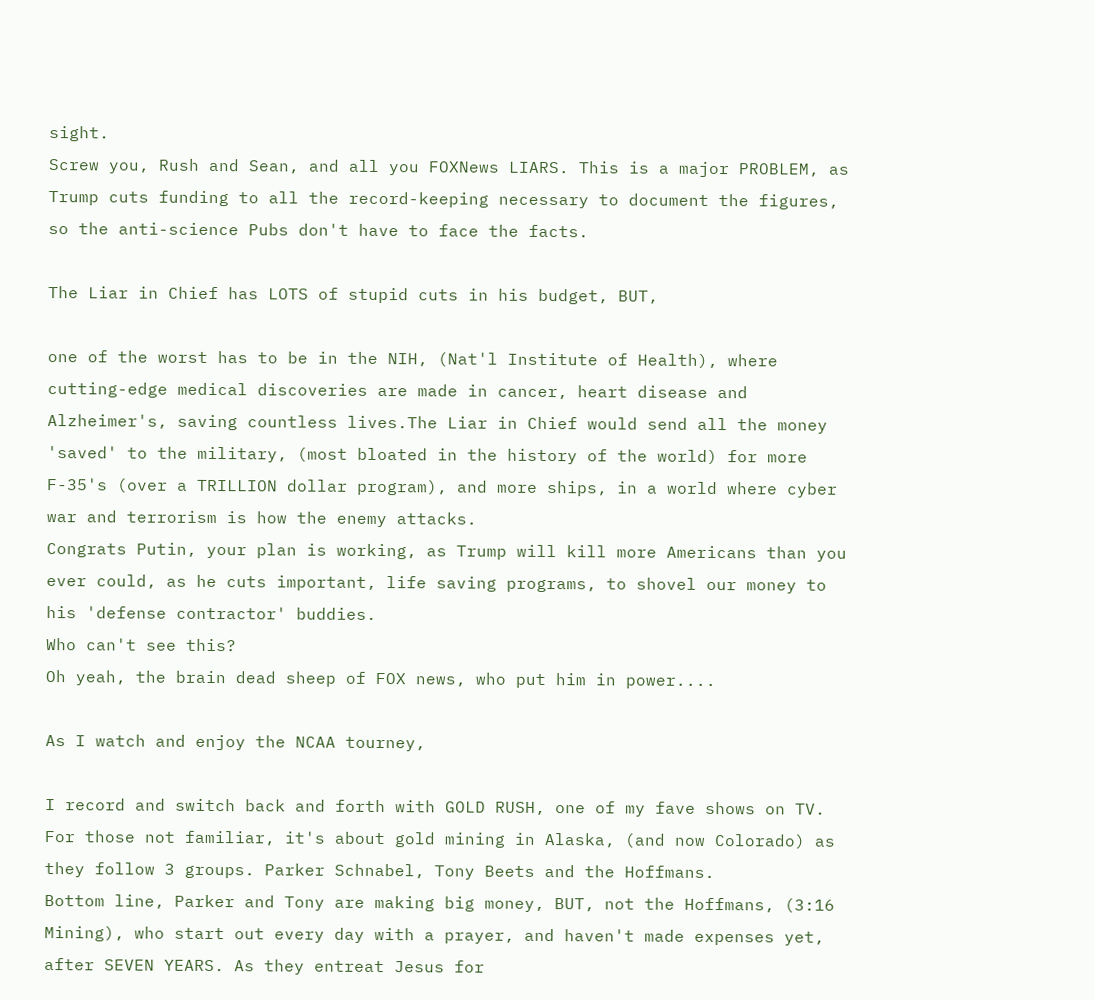sight.
Screw you, Rush and Sean, and all you FOXNews LIARS. This is a major PROBLEM, as Trump cuts funding to all the record-keeping necessary to document the figures, so the anti-science Pubs don't have to face the facts.

The Liar in Chief has LOTS of stupid cuts in his budget, BUT,

one of the worst has to be in the NIH, (Nat'l Institute of Health), where cutting-edge medical discoveries are made in cancer, heart disease and Alzheimer's, saving countless lives.The Liar in Chief would send all the money 'saved' to the military, (most bloated in the history of the world) for more F-35's (over a TRILLION dollar program), and more ships, in a world where cyber war and terrorism is how the enemy attacks.
Congrats Putin, your plan is working, as Trump will kill more Americans than you ever could, as he cuts important, life saving programs, to shovel our money to his 'defense contractor' buddies.
Who can't see this?
Oh yeah, the brain dead sheep of FOX news, who put him in power....

As I watch and enjoy the NCAA tourney,

I record and switch back and forth with GOLD RUSH, one of my fave shows on TV. For those not familiar, it's about gold mining in Alaska, (and now Colorado) as they follow 3 groups. Parker Schnabel, Tony Beets and the Hoffmans.
Bottom line, Parker and Tony are making big money, BUT, not the Hoffmans, (3:16 Mining), who start out every day with a prayer, and haven't made expenses yet, after SEVEN YEARS. As they entreat Jesus for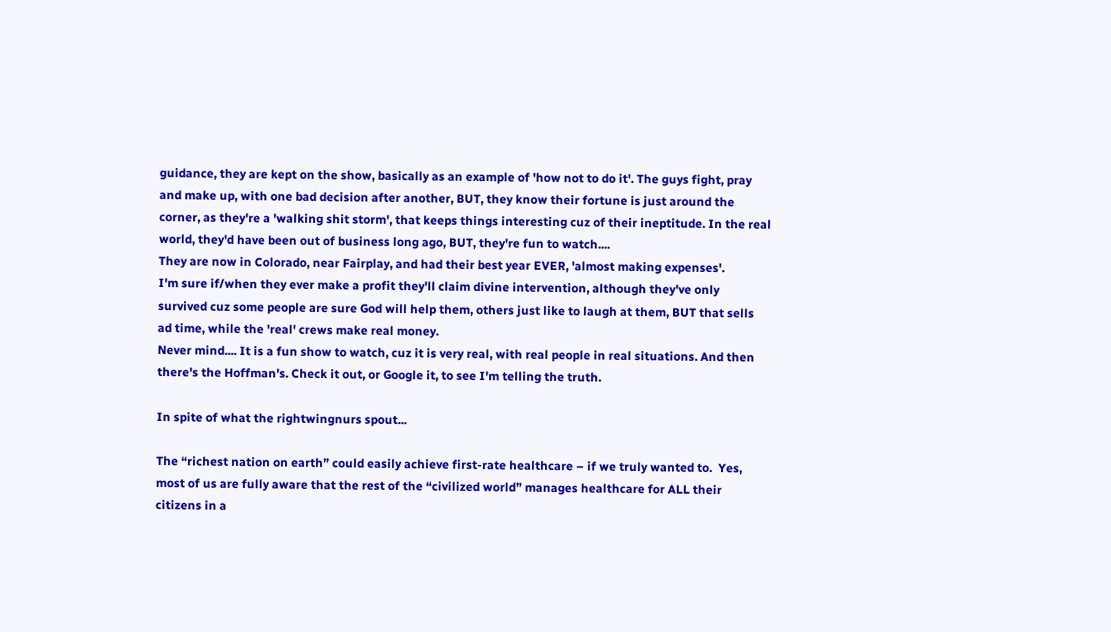guidance, they are kept on the show, basically as an example of 'how not to do it'. The guys fight, pray and make up, with one bad decision after another, BUT, they know their fortune is just around the corner, as they're a 'walking shit storm', that keeps things interesting cuz of their ineptitude. In the real world, they'd have been out of business long ago, BUT, they're fun to watch....
They are now in Colorado, near Fairplay, and had their best year EVER, 'almost making expenses'.
I'm sure if/when they ever make a profit they'll claim divine intervention, although they've only survived cuz some people are sure God will help them, others just like to laugh at them, BUT that sells ad time, while the 'real' crews make real money.
Never mind.... It is a fun show to watch, cuz it is very real, with real people in real situations. And then there's the Hoffman's. Check it out, or Google it, to see I'm telling the truth.

In spite of what the rightwingnurs spout...

The “richest nation on earth” could easily achieve first-rate healthcare – if we truly wanted to.  Yes, most of us are fully aware that the rest of the “civilized world” manages healthcare for ALL their citizens in a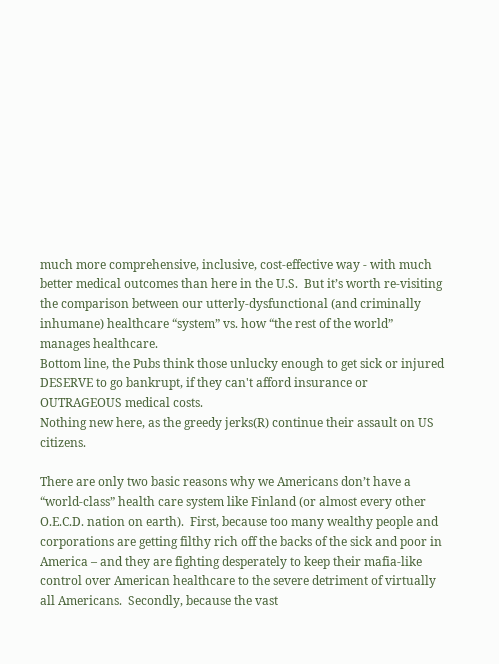much more comprehensive, inclusive, cost-effective way - with much better medical outcomes than here in the U.S.  But it’s worth re-visiting the comparison between our utterly-dysfunctional (and criminally inhumane) healthcare “system” vs. how “the rest of the world” manages healthcare.
Bottom line, the Pubs think those unlucky enough to get sick or injured DESERVE to go bankrupt, if they can't afford insurance or OUTRAGEOUS medical costs.
Nothing new here, as the greedy jerks(R) continue their assault on US citizens.

There are only two basic reasons why we Americans don’t have a “world-class” health care system like Finland (or almost every other O.E.C.D. nation on earth).  First, because too many wealthy people and corporations are getting filthy rich off the backs of the sick and poor in America – and they are fighting desperately to keep their mafia-like control over American healthcare to the severe detriment of virtually all Americans.  Secondly, because the vast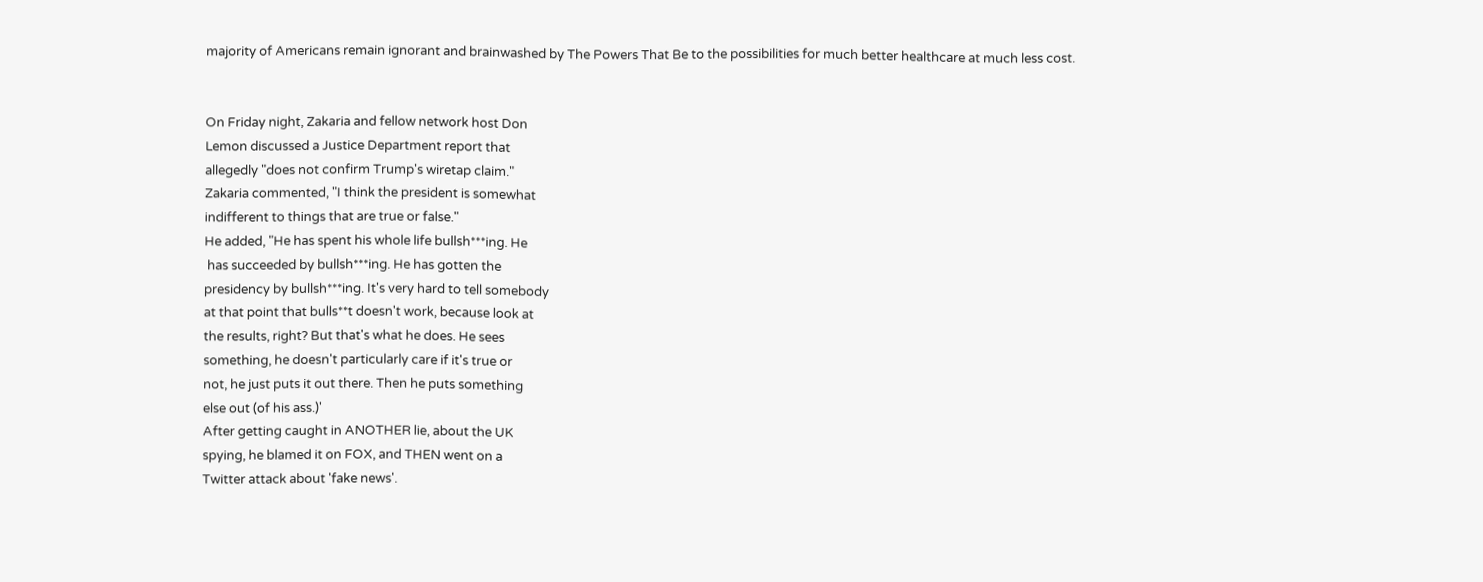majority of Americans remain ignorant and brainwashed by The Powers That Be to the possibilities for much better healthcare at much less cost.


On Friday night, Zakaria and fellow network host Don
Lemon discussed a Justice Department report that
allegedly "does not confirm Trump's wiretap claim."
Zakaria commented, "I think the president is somewhat
indifferent to things that are true or false."
He added, "He has spent his whole life bullsh***ing. He
 has succeeded by bullsh***ing. He has gotten the
presidency by bullsh***ing. It's very hard to tell somebody
at that point that bulls**t doesn't work, because look at
the results, right? But that's what he does. He sees
something, he doesn't particularly care if it's true or
not, he just puts it out there. Then he puts something
else out (of his ass.)'
After getting caught in ANOTHER lie, about the UK
spying, he blamed it on FOX, and THEN went on a
Twitter attack about 'fake news'.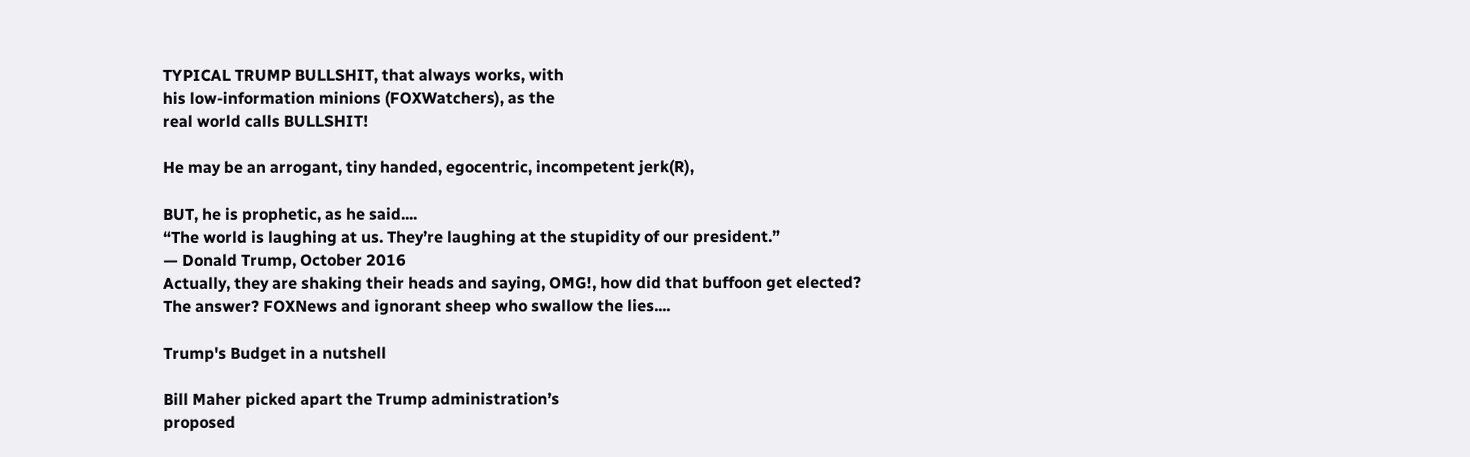TYPICAL TRUMP BULLSHIT, that always works, with
his low-information minions (FOXWatchers), as the
real world calls BULLSHIT!

He may be an arrogant, tiny handed, egocentric, incompetent jerk(R),

BUT, he is prophetic, as he said....
“The world is laughing at us. They’re laughing at the stupidity of our president.”
— Donald Trump, October 2016
Actually, they are shaking their heads and saying, OMG!, how did that buffoon get elected?
The answer? FOXNews and ignorant sheep who swallow the lies....

Trump's Budget in a nutshell

Bill Maher picked apart the Trump administration’s
proposed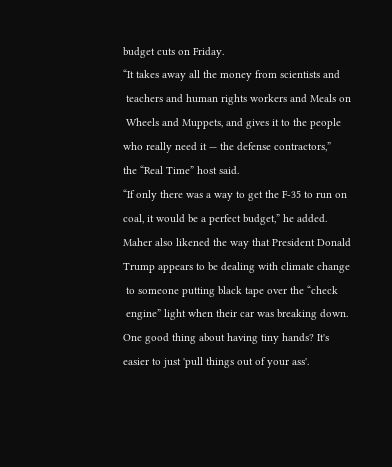budget cuts on Friday.
“It takes away all the money from scientists and
 teachers and human rights workers and Meals on
 Wheels and Muppets, and gives it to the people
who really need it — the defense contractors,”
the “Real Time” host said.
“If only there was a way to get the F-35 to run on
coal, it would be a perfect budget,” he added.
Maher also likened the way that President Donald
Trump appears to be dealing with climate change
 to someone putting black tape over the “check
 engine” light when their car was breaking down.
One good thing about having tiny hands? It's
easier to just 'pull things out of your ass'.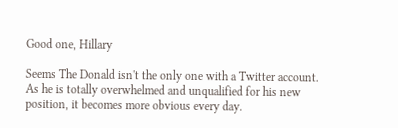Good one, Hillary

Seems The Donald isn't the only one with a Twitter account. As he is totally overwhelmed and unqualified for his new position, it becomes more obvious every day.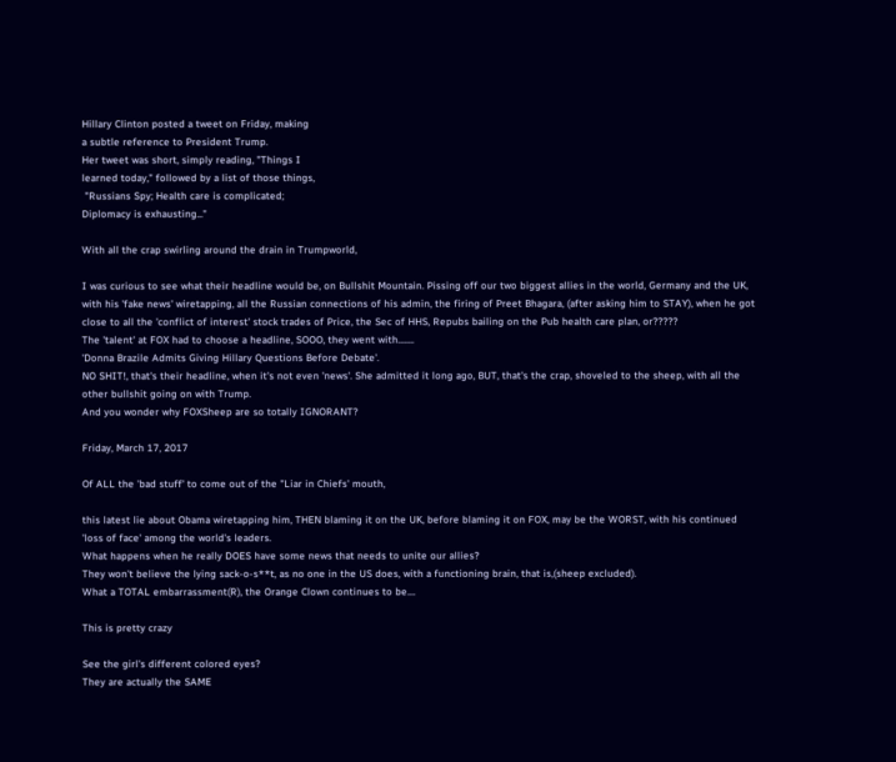Hillary Clinton posted a tweet on Friday, making
a subtle reference to President Trump.
Her tweet was short, simply reading, "Things I
learned today," followed by a list of those things,
 "Russians Spy; Health care is complicated;
Diplomacy is exhausting..."

With all the crap swirling around the drain in Trumpworld,

I was curious to see what their headline would be, on Bullshit Mountain. Pissing off our two biggest allies in the world, Germany and the UK, with his 'fake news' wiretapping, all the Russian connections of his admin, the firing of Preet Bhagara, (after asking him to STAY), when he got close to all the 'conflict of interest' stock trades of Price, the Sec of HHS, Repubs bailing on the Pub health care plan, or?????
The 'talent' at FOX had to choose a headline, SOOO, they went with........
'Donna Brazile Admits Giving Hillary Questions Before Debate'.
NO SHIT!, that's their headline, when it's not even 'news'. She admitted it long ago, BUT, that's the crap, shoveled to the sheep, with all the other bullshit going on with Trump.
And you wonder why FOXSheep are so totally IGNORANT?

Friday, March 17, 2017

Of ALL the 'bad stuff' to come out of the "Liar in Chiefs' mouth,

this latest lie about Obama wiretapping him, THEN blaming it on the UK, before blaming it on FOX, may be the WORST, with his continued 'loss of face' among the world's leaders.
What happens when he really DOES have some news that needs to unite our allies?
They won't believe the lying sack-o-s**t, as no one in the US does, with a functioning brain, that is,(sheep excluded).
What a TOTAL embarrassment(R), the Orange Clown continues to be....

This is pretty crazy

See the girl's different colored eyes?
They are actually the SAME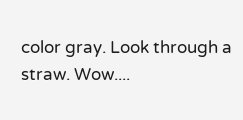color gray. Look through a straw. Wow....